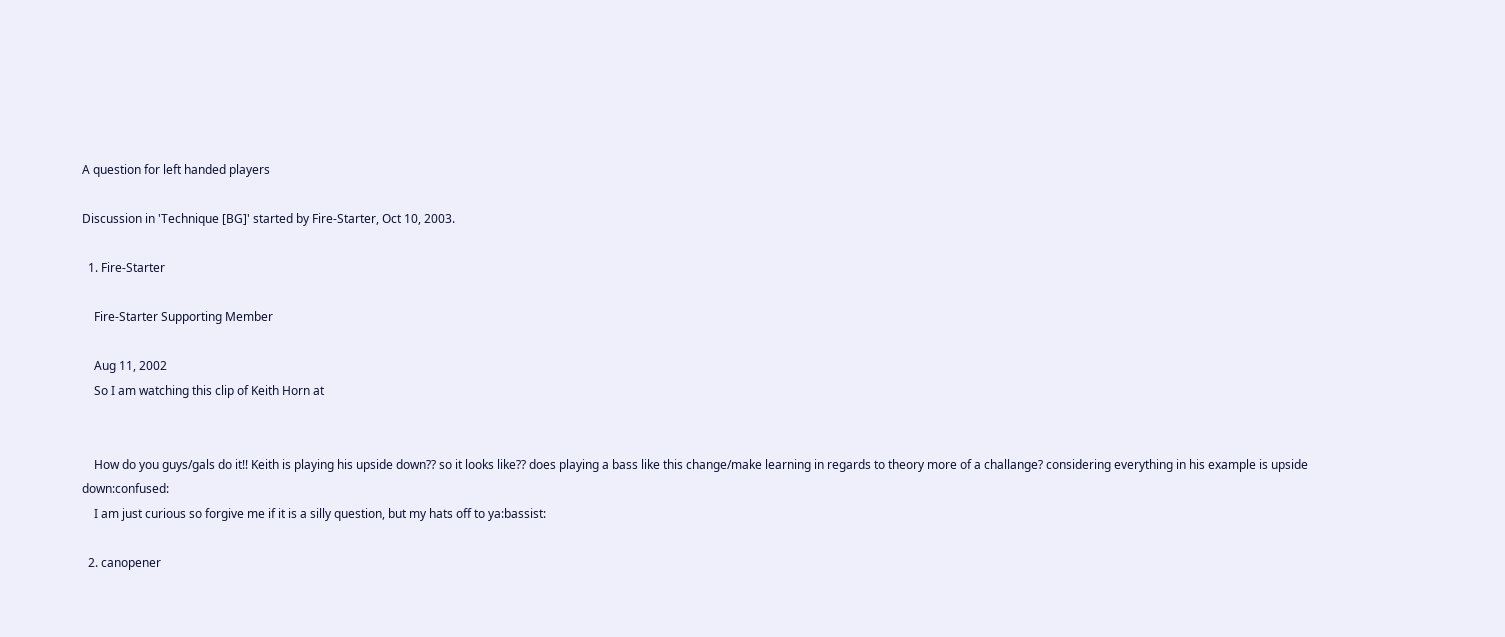A question for left handed players

Discussion in 'Technique [BG]' started by Fire-Starter, Oct 10, 2003.

  1. Fire-Starter

    Fire-Starter Supporting Member

    Aug 11, 2002
    So I am watching this clip of Keith Horn at


    How do you guys/gals do it!! Keith is playing his upside down?? so it looks like?? does playing a bass like this change/make learning in regards to theory more of a challange? considering everything in his example is upside down:confused:
    I am just curious so forgive me if it is a silly question, but my hats off to ya:bassist:

  2. canopener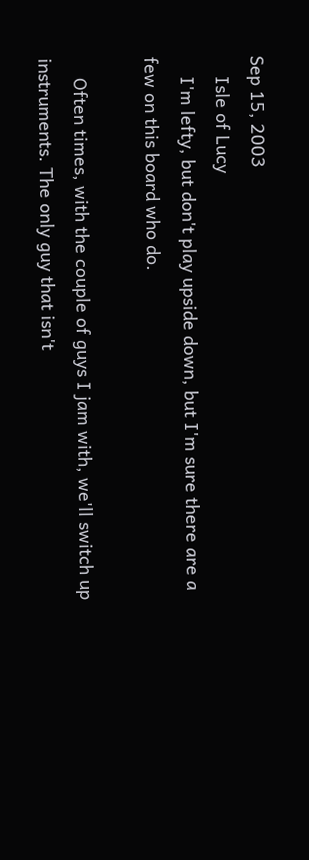Sep 15, 2003
    Isle of Lucy
    I'm lefty, but don't play upside down, but I'm sure there are a few on this board who do.

    Often times, with the couple of guys I jam with, we'll switch up instruments. The only guy that isn't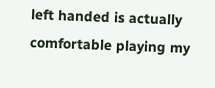left handed is actually comfortable playing my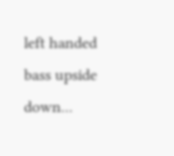left handed bass upside down...